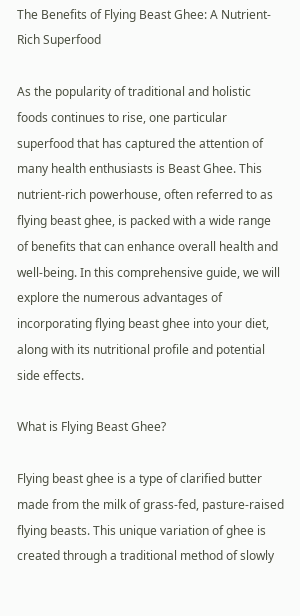The Benefits of Flying Beast Ghee: A Nutrient-Rich Superfood

As the popularity of traditional and holistic foods continues to rise, one particular superfood that has captured the attention of many health enthusiasts is Beast Ghee. This nutrient-rich powerhouse, often referred to as flying beast ghee, is packed with a wide range of benefits that can enhance overall health and well-being. In this comprehensive guide, we will explore the numerous advantages of incorporating flying beast ghee into your diet, along with its nutritional profile and potential side effects.

What is Flying Beast Ghee?

Flying beast ghee is a type of clarified butter made from the milk of grass-fed, pasture-raised flying beasts. This unique variation of ghee is created through a traditional method of slowly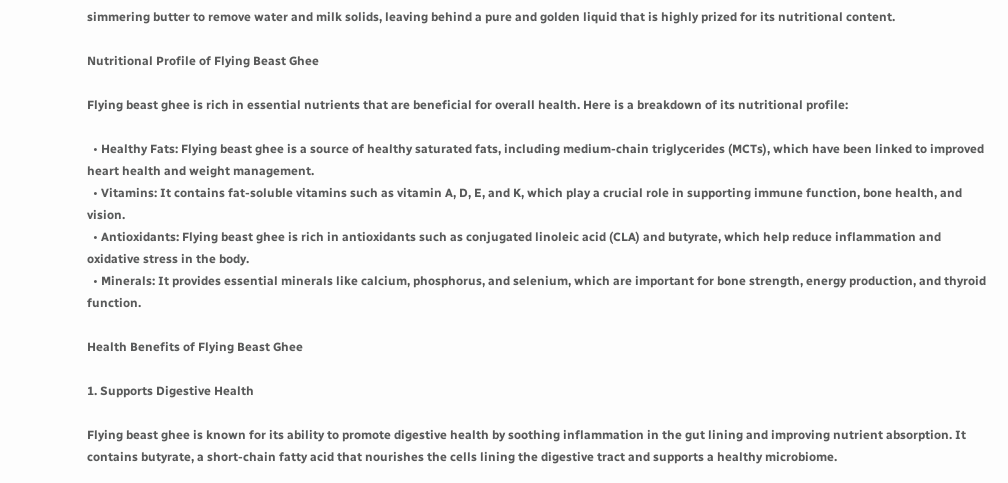simmering butter to remove water and milk solids, leaving behind a pure and golden liquid that is highly prized for its nutritional content.

Nutritional Profile of Flying Beast Ghee

Flying beast ghee is rich in essential nutrients that are beneficial for overall health. Here is a breakdown of its nutritional profile:

  • Healthy Fats: Flying beast ghee is a source of healthy saturated fats, including medium-chain triglycerides (MCTs), which have been linked to improved heart health and weight management.
  • Vitamins: It contains fat-soluble vitamins such as vitamin A, D, E, and K, which play a crucial role in supporting immune function, bone health, and vision.
  • Antioxidants: Flying beast ghee is rich in antioxidants such as conjugated linoleic acid (CLA) and butyrate, which help reduce inflammation and oxidative stress in the body.
  • Minerals: It provides essential minerals like calcium, phosphorus, and selenium, which are important for bone strength, energy production, and thyroid function.

Health Benefits of Flying Beast Ghee

1. Supports Digestive Health

Flying beast ghee is known for its ability to promote digestive health by soothing inflammation in the gut lining and improving nutrient absorption. It contains butyrate, a short-chain fatty acid that nourishes the cells lining the digestive tract and supports a healthy microbiome.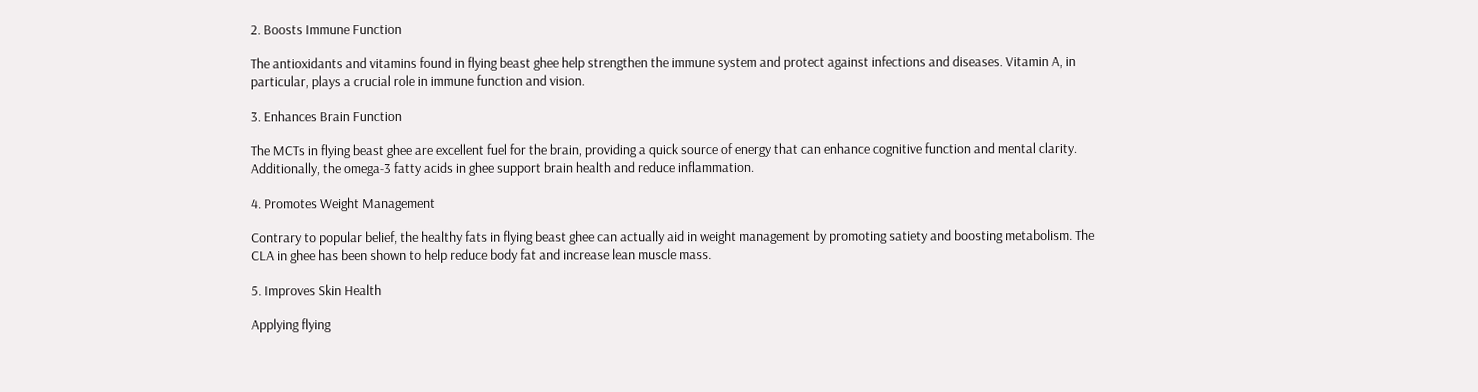2. Boosts Immune Function

The antioxidants and vitamins found in flying beast ghee help strengthen the immune system and protect against infections and diseases. Vitamin A, in particular, plays a crucial role in immune function and vision.

3. Enhances Brain Function

The MCTs in flying beast ghee are excellent fuel for the brain, providing a quick source of energy that can enhance cognitive function and mental clarity. Additionally, the omega-3 fatty acids in ghee support brain health and reduce inflammation.

4. Promotes Weight Management

Contrary to popular belief, the healthy fats in flying beast ghee can actually aid in weight management by promoting satiety and boosting metabolism. The CLA in ghee has been shown to help reduce body fat and increase lean muscle mass.

5. Improves Skin Health

Applying flying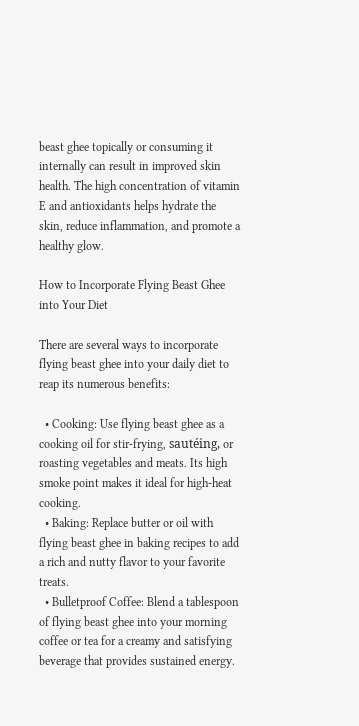beast ghee topically or consuming it internally can result in improved skin health. The high concentration of vitamin E and antioxidants helps hydrate the skin, reduce inflammation, and promote a healthy glow.

How to Incorporate Flying Beast Ghee into Your Diet

There are several ways to incorporate flying beast ghee into your daily diet to reap its numerous benefits:

  • Cooking: Use flying beast ghee as a cooking oil for stir-frying, sautéing, or roasting vegetables and meats. Its high smoke point makes it ideal for high-heat cooking.
  • Baking: Replace butter or oil with flying beast ghee in baking recipes to add a rich and nutty flavor to your favorite treats.
  • Bulletproof Coffee: Blend a tablespoon of flying beast ghee into your morning coffee or tea for a creamy and satisfying beverage that provides sustained energy.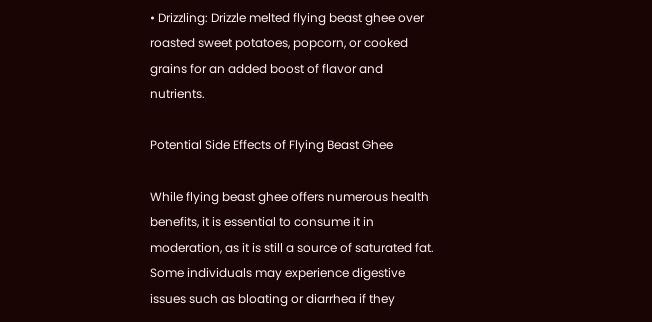• Drizzling: Drizzle melted flying beast ghee over roasted sweet potatoes, popcorn, or cooked grains for an added boost of flavor and nutrients.

Potential Side Effects of Flying Beast Ghee

While flying beast ghee offers numerous health benefits, it is essential to consume it in moderation, as it is still a source of saturated fat. Some individuals may experience digestive issues such as bloating or diarrhea if they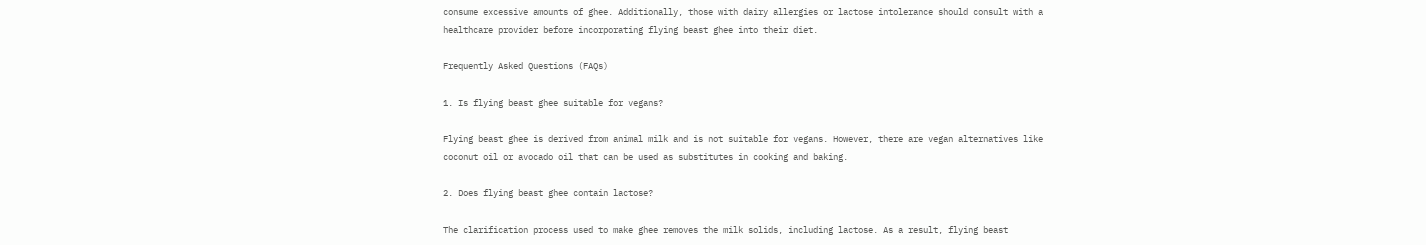consume excessive amounts of ghee. Additionally, those with dairy allergies or lactose intolerance should consult with a healthcare provider before incorporating flying beast ghee into their diet.

Frequently Asked Questions (FAQs)

1. Is flying beast ghee suitable for vegans?

Flying beast ghee is derived from animal milk and is not suitable for vegans. However, there are vegan alternatives like coconut oil or avocado oil that can be used as substitutes in cooking and baking.

2. Does flying beast ghee contain lactose?

The clarification process used to make ghee removes the milk solids, including lactose. As a result, flying beast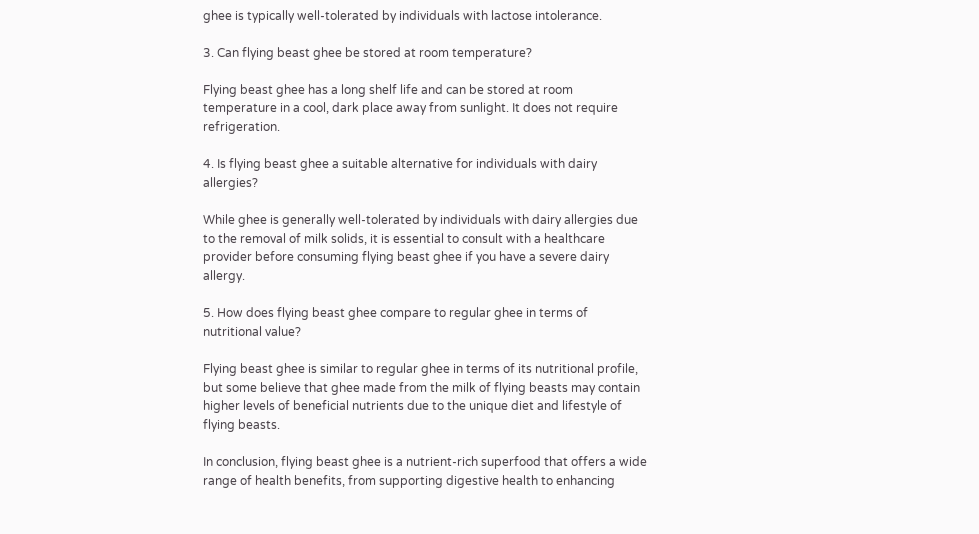ghee is typically well-tolerated by individuals with lactose intolerance.

3. Can flying beast ghee be stored at room temperature?

Flying beast ghee has a long shelf life and can be stored at room temperature in a cool, dark place away from sunlight. It does not require refrigeration.

4. Is flying beast ghee a suitable alternative for individuals with dairy allergies?

While ghee is generally well-tolerated by individuals with dairy allergies due to the removal of milk solids, it is essential to consult with a healthcare provider before consuming flying beast ghee if you have a severe dairy allergy.

5. How does flying beast ghee compare to regular ghee in terms of nutritional value?

Flying beast ghee is similar to regular ghee in terms of its nutritional profile, but some believe that ghee made from the milk of flying beasts may contain higher levels of beneficial nutrients due to the unique diet and lifestyle of flying beasts.

In conclusion, flying beast ghee is a nutrient-rich superfood that offers a wide range of health benefits, from supporting digestive health to enhancing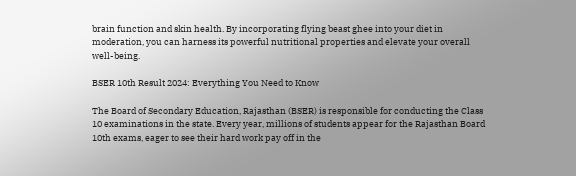brain function and skin health. By incorporating flying beast ghee into your diet in moderation, you can harness its powerful nutritional properties and elevate your overall well-being.

BSER 10th Result 2024: Everything You Need to Know

The Board of Secondary Education, Rajasthan (BSER) is responsible for conducting the Class 10 examinations in the state. Every year, millions of students appear for the Rajasthan Board 10th exams, eager to see their hard work pay off in the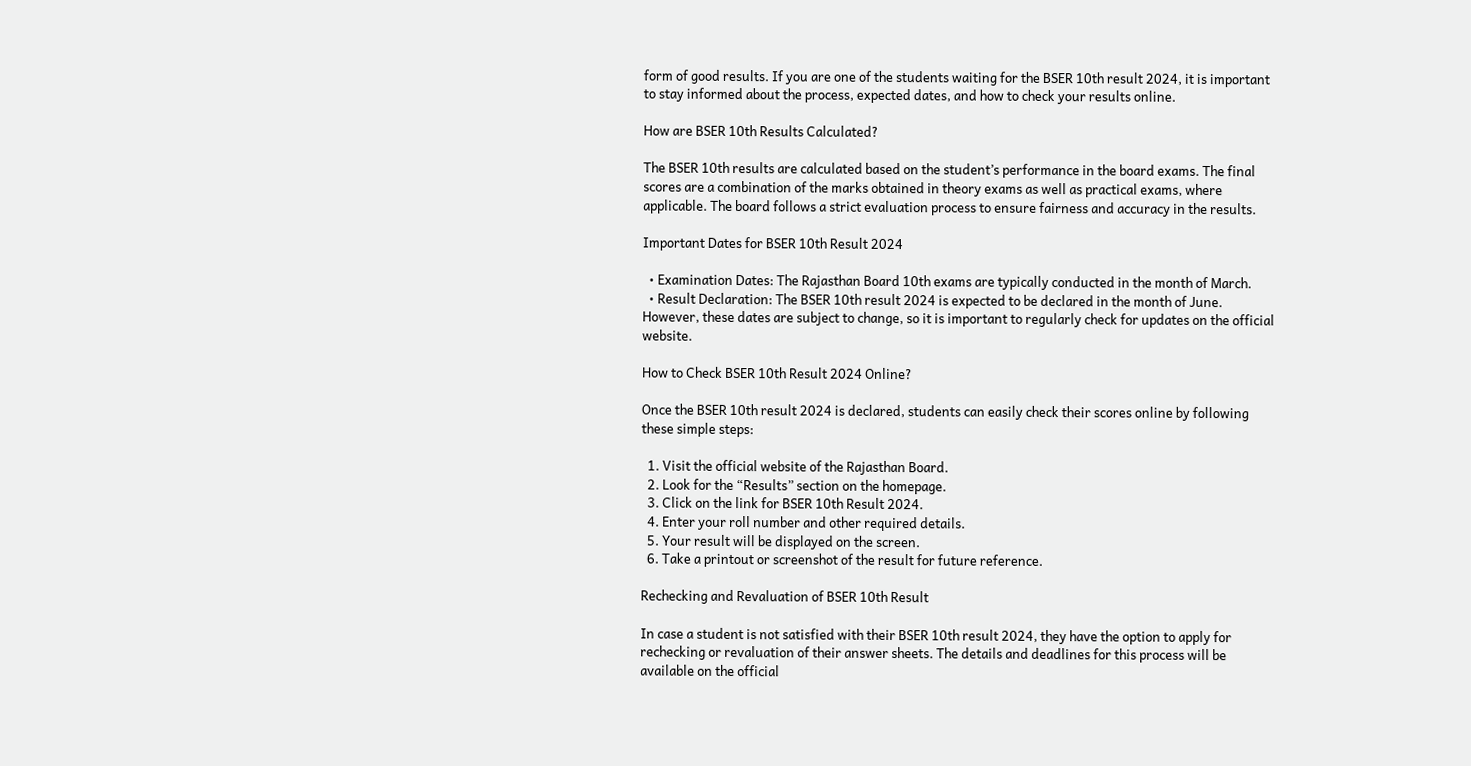form of good results. If you are one of the students waiting for the BSER 10th result 2024, it is important to stay informed about the process, expected dates, and how to check your results online.

How are BSER 10th Results Calculated?

The BSER 10th results are calculated based on the student’s performance in the board exams. The final scores are a combination of the marks obtained in theory exams as well as practical exams, where applicable. The board follows a strict evaluation process to ensure fairness and accuracy in the results.

Important Dates for BSER 10th Result 2024

  • Examination Dates: The Rajasthan Board 10th exams are typically conducted in the month of March.
  • Result Declaration: The BSER 10th result 2024 is expected to be declared in the month of June. However, these dates are subject to change, so it is important to regularly check for updates on the official website.

How to Check BSER 10th Result 2024 Online?

Once the BSER 10th result 2024 is declared, students can easily check their scores online by following these simple steps:

  1. Visit the official website of the Rajasthan Board.
  2. Look for the “Results” section on the homepage.
  3. Click on the link for BSER 10th Result 2024.
  4. Enter your roll number and other required details.
  5. Your result will be displayed on the screen.
  6. Take a printout or screenshot of the result for future reference.

Rechecking and Revaluation of BSER 10th Result

In case a student is not satisfied with their BSER 10th result 2024, they have the option to apply for rechecking or revaluation of their answer sheets. The details and deadlines for this process will be available on the official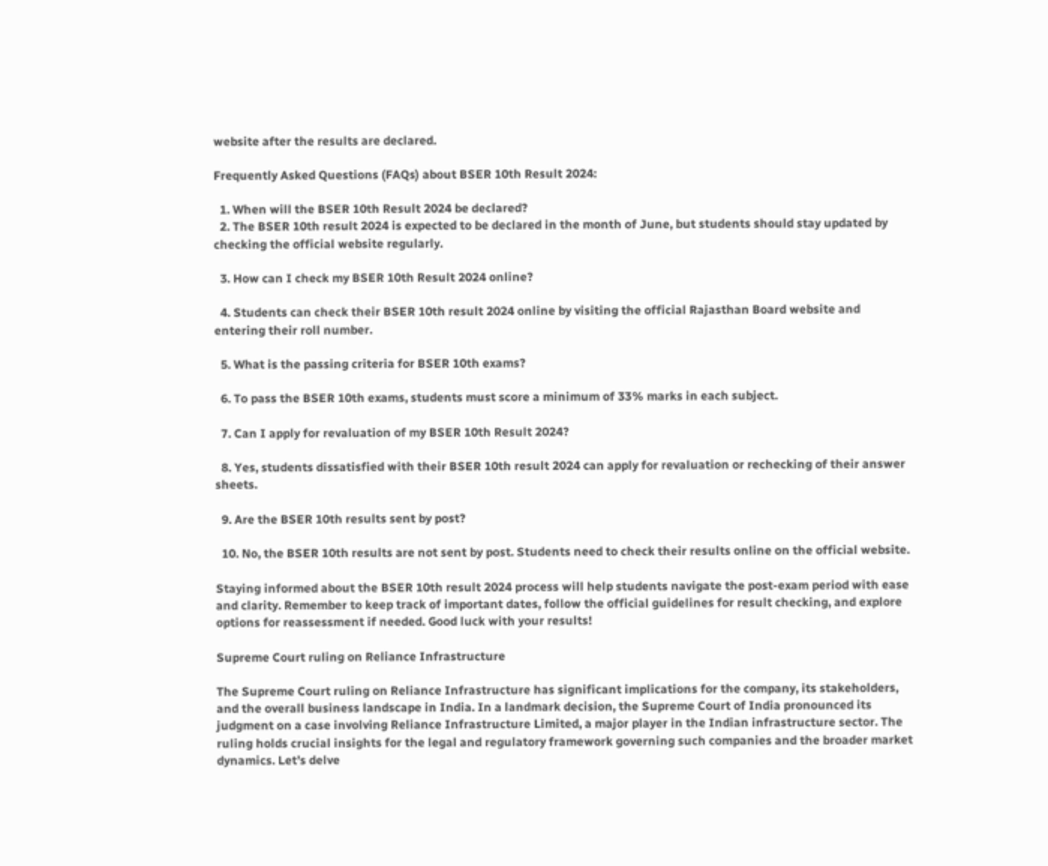website after the results are declared.

Frequently Asked Questions (FAQs) about BSER 10th Result 2024:

  1. When will the BSER 10th Result 2024 be declared?
  2. The BSER 10th result 2024 is expected to be declared in the month of June, but students should stay updated by checking the official website regularly.

  3. How can I check my BSER 10th Result 2024 online?

  4. Students can check their BSER 10th result 2024 online by visiting the official Rajasthan Board website and entering their roll number.

  5. What is the passing criteria for BSER 10th exams?

  6. To pass the BSER 10th exams, students must score a minimum of 33% marks in each subject.

  7. Can I apply for revaluation of my BSER 10th Result 2024?

  8. Yes, students dissatisfied with their BSER 10th result 2024 can apply for revaluation or rechecking of their answer sheets.

  9. Are the BSER 10th results sent by post?

  10. No, the BSER 10th results are not sent by post. Students need to check their results online on the official website.

Staying informed about the BSER 10th result 2024 process will help students navigate the post-exam period with ease and clarity. Remember to keep track of important dates, follow the official guidelines for result checking, and explore options for reassessment if needed. Good luck with your results!

Supreme Court ruling on Reliance Infrastructure

The Supreme Court ruling on Reliance Infrastructure has significant implications for the company, its stakeholders, and the overall business landscape in India. In a landmark decision, the Supreme Court of India pronounced its judgment on a case involving Reliance Infrastructure Limited, a major player in the Indian infrastructure sector. The ruling holds crucial insights for the legal and regulatory framework governing such companies and the broader market dynamics. Let’s delve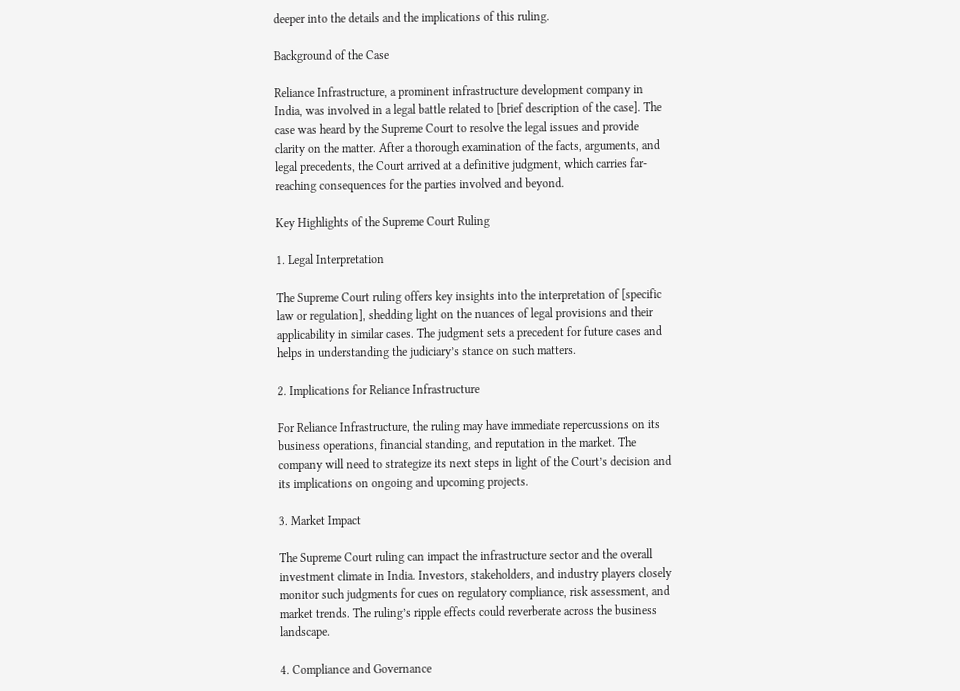deeper into the details and the implications of this ruling.

Background of the Case

Reliance Infrastructure, a prominent infrastructure development company in India, was involved in a legal battle related to [brief description of the case]. The case was heard by the Supreme Court to resolve the legal issues and provide clarity on the matter. After a thorough examination of the facts, arguments, and legal precedents, the Court arrived at a definitive judgment, which carries far-reaching consequences for the parties involved and beyond.

Key Highlights of the Supreme Court Ruling

1. Legal Interpretation

The Supreme Court ruling offers key insights into the interpretation of [specific law or regulation], shedding light on the nuances of legal provisions and their applicability in similar cases. The judgment sets a precedent for future cases and helps in understanding the judiciary’s stance on such matters.

2. Implications for Reliance Infrastructure

For Reliance Infrastructure, the ruling may have immediate repercussions on its business operations, financial standing, and reputation in the market. The company will need to strategize its next steps in light of the Court’s decision and its implications on ongoing and upcoming projects.

3. Market Impact

The Supreme Court ruling can impact the infrastructure sector and the overall investment climate in India. Investors, stakeholders, and industry players closely monitor such judgments for cues on regulatory compliance, risk assessment, and market trends. The ruling’s ripple effects could reverberate across the business landscape.

4. Compliance and Governance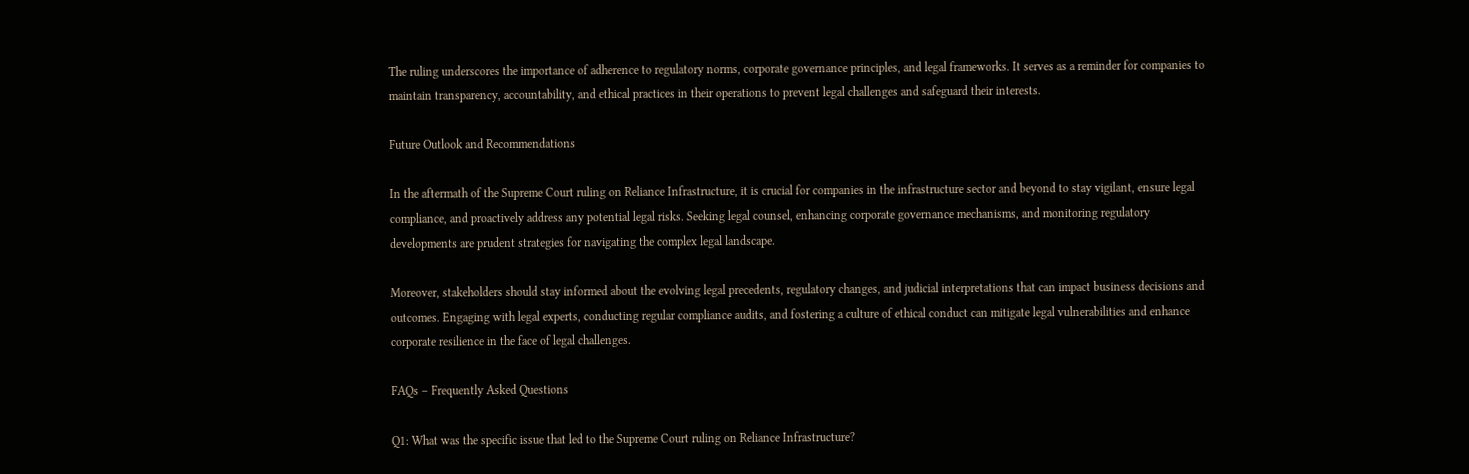The ruling underscores the importance of adherence to regulatory norms, corporate governance principles, and legal frameworks. It serves as a reminder for companies to maintain transparency, accountability, and ethical practices in their operations to prevent legal challenges and safeguard their interests.

Future Outlook and Recommendations

In the aftermath of the Supreme Court ruling on Reliance Infrastructure, it is crucial for companies in the infrastructure sector and beyond to stay vigilant, ensure legal compliance, and proactively address any potential legal risks. Seeking legal counsel, enhancing corporate governance mechanisms, and monitoring regulatory developments are prudent strategies for navigating the complex legal landscape.

Moreover, stakeholders should stay informed about the evolving legal precedents, regulatory changes, and judicial interpretations that can impact business decisions and outcomes. Engaging with legal experts, conducting regular compliance audits, and fostering a culture of ethical conduct can mitigate legal vulnerabilities and enhance corporate resilience in the face of legal challenges.

FAQs – Frequently Asked Questions

Q1: What was the specific issue that led to the Supreme Court ruling on Reliance Infrastructure?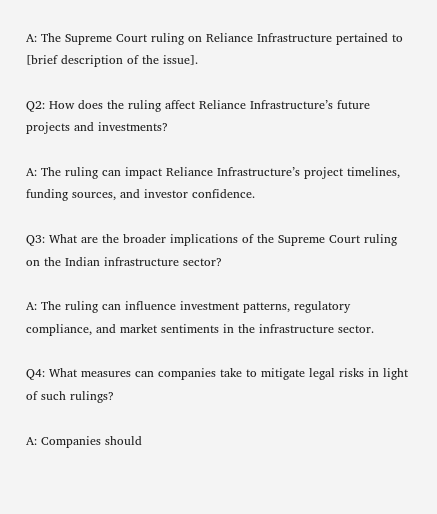A: The Supreme Court ruling on Reliance Infrastructure pertained to [brief description of the issue].

Q2: How does the ruling affect Reliance Infrastructure’s future projects and investments?

A: The ruling can impact Reliance Infrastructure’s project timelines, funding sources, and investor confidence.

Q3: What are the broader implications of the Supreme Court ruling on the Indian infrastructure sector?

A: The ruling can influence investment patterns, regulatory compliance, and market sentiments in the infrastructure sector.

Q4: What measures can companies take to mitigate legal risks in light of such rulings?

A: Companies should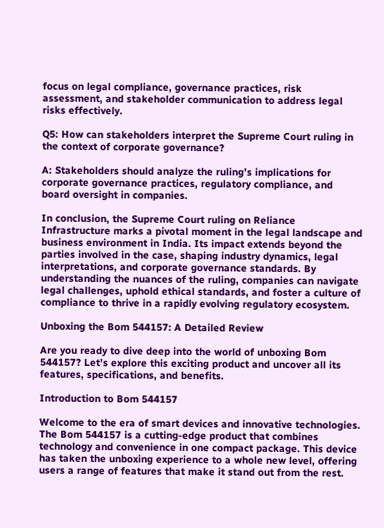focus on legal compliance, governance practices, risk assessment, and stakeholder communication to address legal risks effectively.

Q5: How can stakeholders interpret the Supreme Court ruling in the context of corporate governance?

A: Stakeholders should analyze the ruling’s implications for corporate governance practices, regulatory compliance, and board oversight in companies.

In conclusion, the Supreme Court ruling on Reliance Infrastructure marks a pivotal moment in the legal landscape and business environment in India. Its impact extends beyond the parties involved in the case, shaping industry dynamics, legal interpretations, and corporate governance standards. By understanding the nuances of the ruling, companies can navigate legal challenges, uphold ethical standards, and foster a culture of compliance to thrive in a rapidly evolving regulatory ecosystem.

Unboxing the Bom 544157: A Detailed Review

Are you ready to dive deep into the world of unboxing Bom 544157? Let’s explore this exciting product and uncover all its features, specifications, and benefits.

Introduction to Bom 544157

Welcome to the era of smart devices and innovative technologies. The Bom 544157 is a cutting-edge product that combines technology and convenience in one compact package. This device has taken the unboxing experience to a whole new level, offering users a range of features that make it stand out from the rest.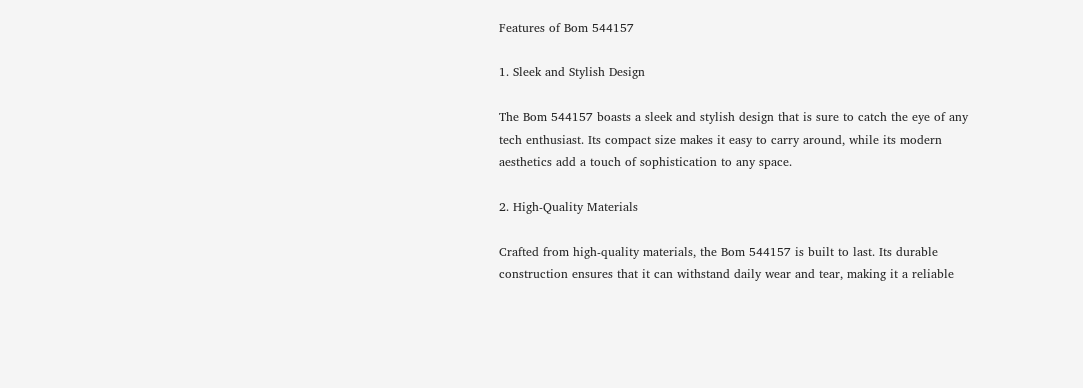Features of Bom 544157

1. Sleek and Stylish Design

The Bom 544157 boasts a sleek and stylish design that is sure to catch the eye of any tech enthusiast. Its compact size makes it easy to carry around, while its modern aesthetics add a touch of sophistication to any space.

2. High-Quality Materials

Crafted from high-quality materials, the Bom 544157 is built to last. Its durable construction ensures that it can withstand daily wear and tear, making it a reliable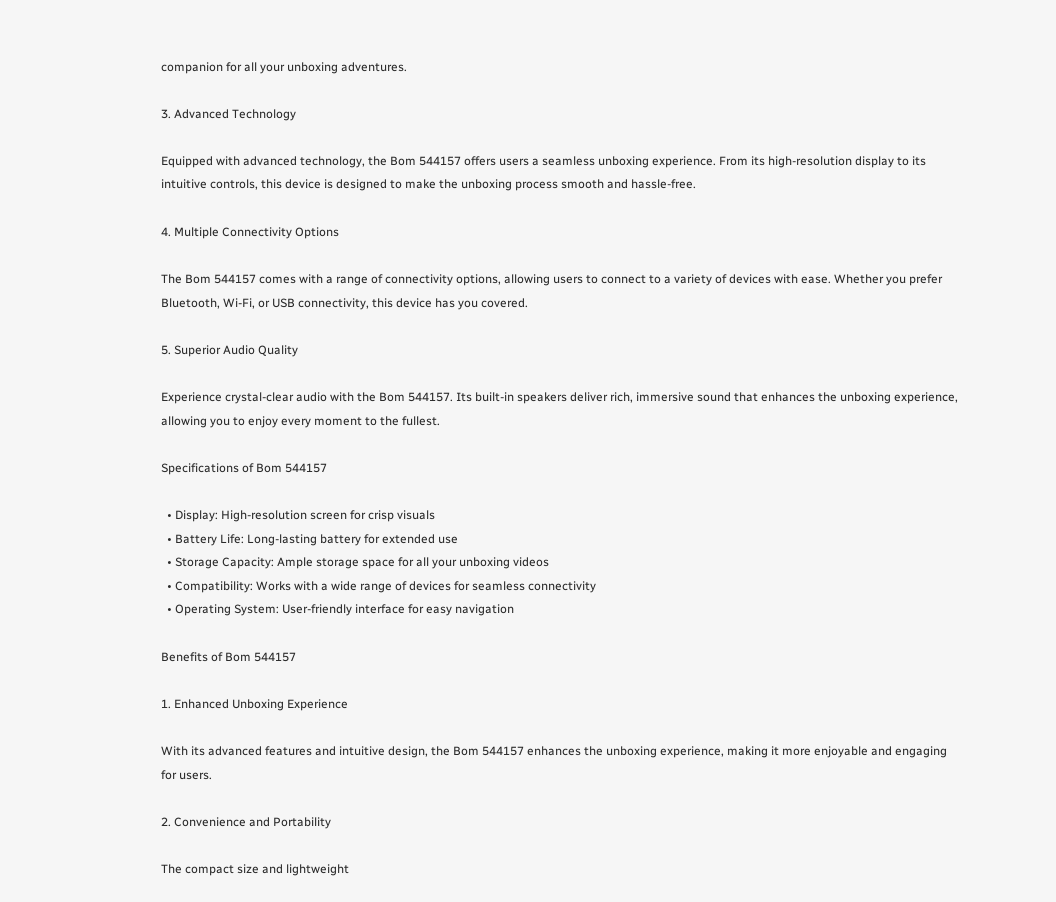companion for all your unboxing adventures.

3. Advanced Technology

Equipped with advanced technology, the Bom 544157 offers users a seamless unboxing experience. From its high-resolution display to its intuitive controls, this device is designed to make the unboxing process smooth and hassle-free.

4. Multiple Connectivity Options

The Bom 544157 comes with a range of connectivity options, allowing users to connect to a variety of devices with ease. Whether you prefer Bluetooth, Wi-Fi, or USB connectivity, this device has you covered.

5. Superior Audio Quality

Experience crystal-clear audio with the Bom 544157. Its built-in speakers deliver rich, immersive sound that enhances the unboxing experience, allowing you to enjoy every moment to the fullest.

Specifications of Bom 544157

  • Display: High-resolution screen for crisp visuals
  • Battery Life: Long-lasting battery for extended use
  • Storage Capacity: Ample storage space for all your unboxing videos
  • Compatibility: Works with a wide range of devices for seamless connectivity
  • Operating System: User-friendly interface for easy navigation

Benefits of Bom 544157

1. Enhanced Unboxing Experience

With its advanced features and intuitive design, the Bom 544157 enhances the unboxing experience, making it more enjoyable and engaging for users.

2. Convenience and Portability

The compact size and lightweight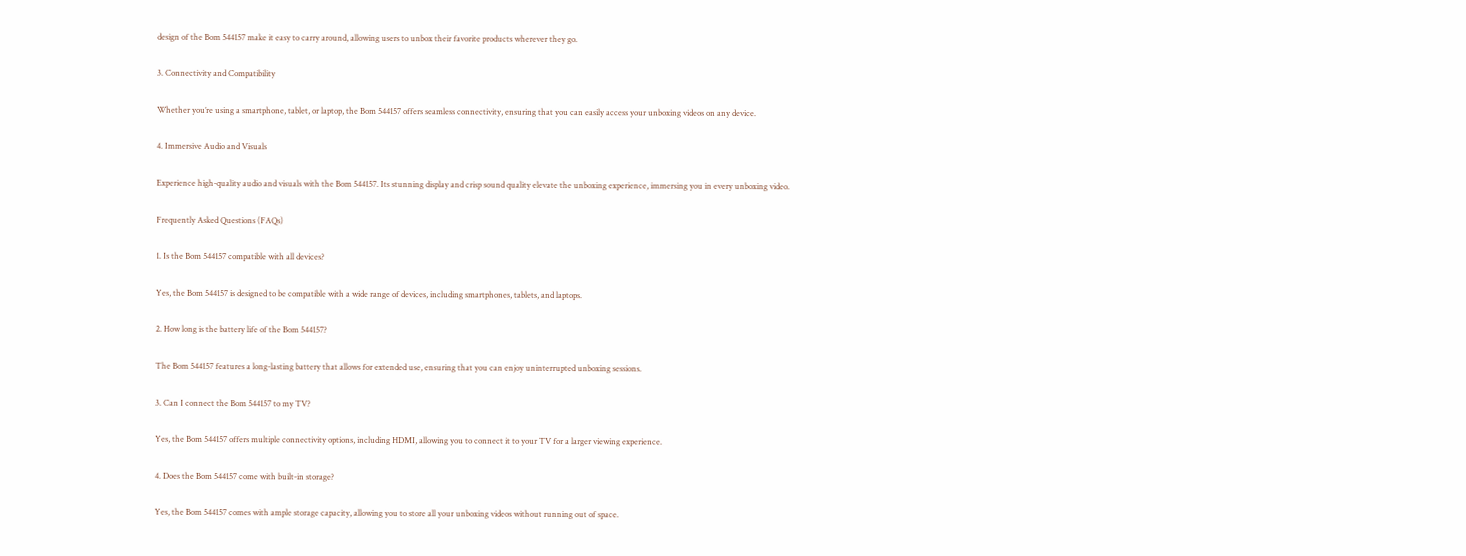design of the Bom 544157 make it easy to carry around, allowing users to unbox their favorite products wherever they go.

3. Connectivity and Compatibility

Whether you’re using a smartphone, tablet, or laptop, the Bom 544157 offers seamless connectivity, ensuring that you can easily access your unboxing videos on any device.

4. Immersive Audio and Visuals

Experience high-quality audio and visuals with the Bom 544157. Its stunning display and crisp sound quality elevate the unboxing experience, immersing you in every unboxing video.

Frequently Asked Questions (FAQs)

1. Is the Bom 544157 compatible with all devices?

Yes, the Bom 544157 is designed to be compatible with a wide range of devices, including smartphones, tablets, and laptops.

2. How long is the battery life of the Bom 544157?

The Bom 544157 features a long-lasting battery that allows for extended use, ensuring that you can enjoy uninterrupted unboxing sessions.

3. Can I connect the Bom 544157 to my TV?

Yes, the Bom 544157 offers multiple connectivity options, including HDMI, allowing you to connect it to your TV for a larger viewing experience.

4. Does the Bom 544157 come with built-in storage?

Yes, the Bom 544157 comes with ample storage capacity, allowing you to store all your unboxing videos without running out of space.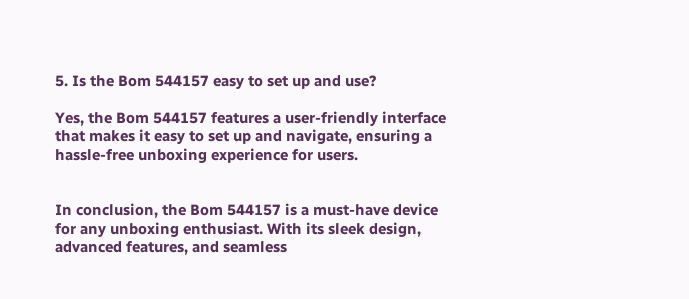5. Is the Bom 544157 easy to set up and use?

Yes, the Bom 544157 features a user-friendly interface that makes it easy to set up and navigate, ensuring a hassle-free unboxing experience for users.


In conclusion, the Bom 544157 is a must-have device for any unboxing enthusiast. With its sleek design, advanced features, and seamless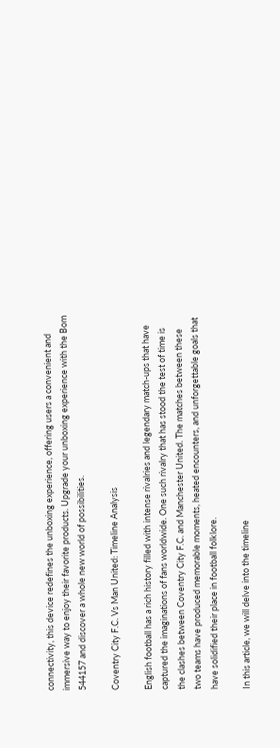connectivity, this device redefines the unboxing experience, offering users a convenient and immersive way to enjoy their favorite products. Upgrade your unboxing experience with the Bom 544157 and discover a whole new world of possibilities.

Coventry City F.C. Vs Man United: Timeline Analysis

English football has a rich history filled with intense rivalries and legendary match-ups that have captured the imaginations of fans worldwide. One such rivalry that has stood the test of time is the clashes between Coventry City F.C. and Manchester United. The matches between these two teams have produced memorable moments, heated encounters, and unforgettable goals that have solidified their place in football folklore.

In this article, we will delve into the timeline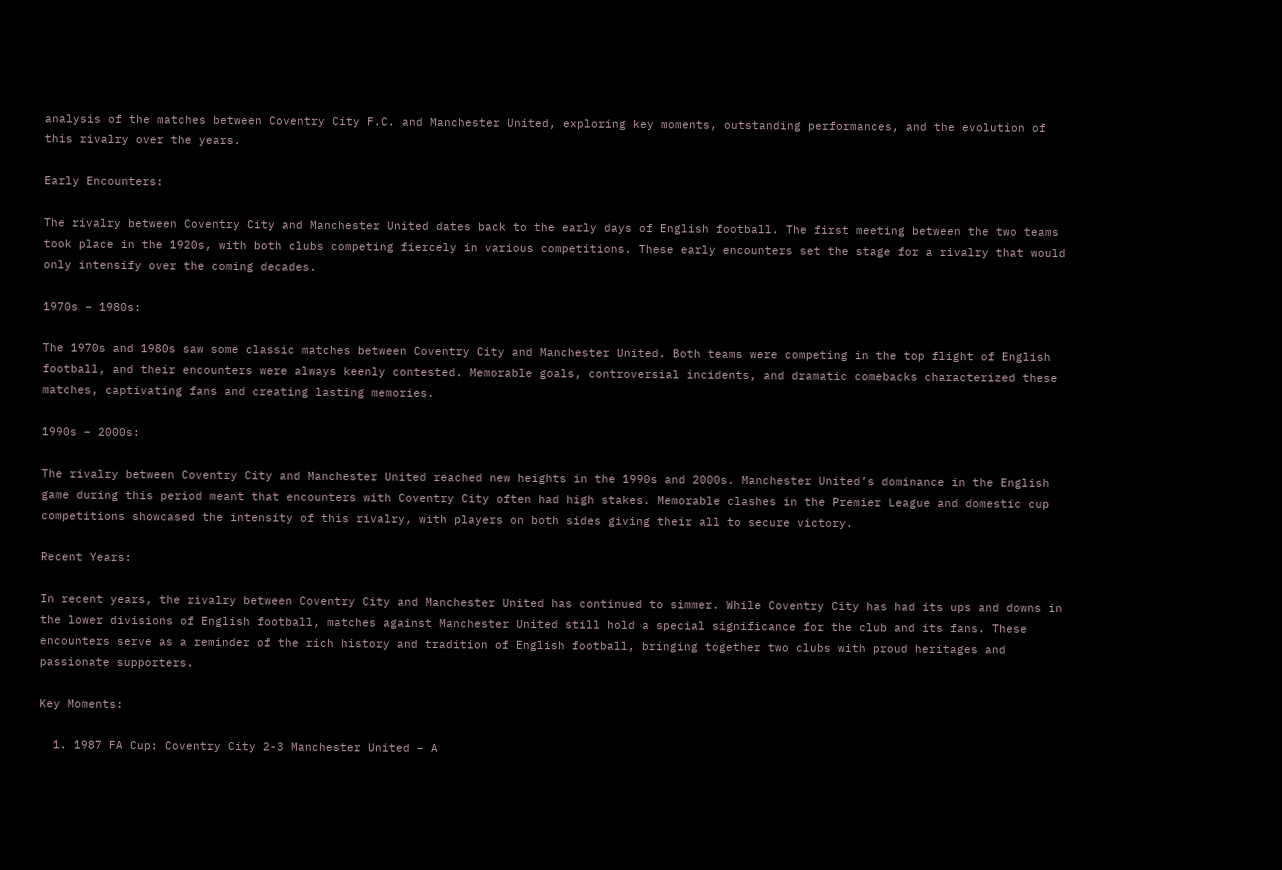analysis of the matches between Coventry City F.C. and Manchester United, exploring key moments, outstanding performances, and the evolution of this rivalry over the years.

Early Encounters:

The rivalry between Coventry City and Manchester United dates back to the early days of English football. The first meeting between the two teams took place in the 1920s, with both clubs competing fiercely in various competitions. These early encounters set the stage for a rivalry that would only intensify over the coming decades.

1970s – 1980s:

The 1970s and 1980s saw some classic matches between Coventry City and Manchester United. Both teams were competing in the top flight of English football, and their encounters were always keenly contested. Memorable goals, controversial incidents, and dramatic comebacks characterized these matches, captivating fans and creating lasting memories.

1990s – 2000s:

The rivalry between Coventry City and Manchester United reached new heights in the 1990s and 2000s. Manchester United’s dominance in the English game during this period meant that encounters with Coventry City often had high stakes. Memorable clashes in the Premier League and domestic cup competitions showcased the intensity of this rivalry, with players on both sides giving their all to secure victory.

Recent Years:

In recent years, the rivalry between Coventry City and Manchester United has continued to simmer. While Coventry City has had its ups and downs in the lower divisions of English football, matches against Manchester United still hold a special significance for the club and its fans. These encounters serve as a reminder of the rich history and tradition of English football, bringing together two clubs with proud heritages and passionate supporters.

Key Moments:

  1. 1987 FA Cup: Coventry City 2-3 Manchester United – A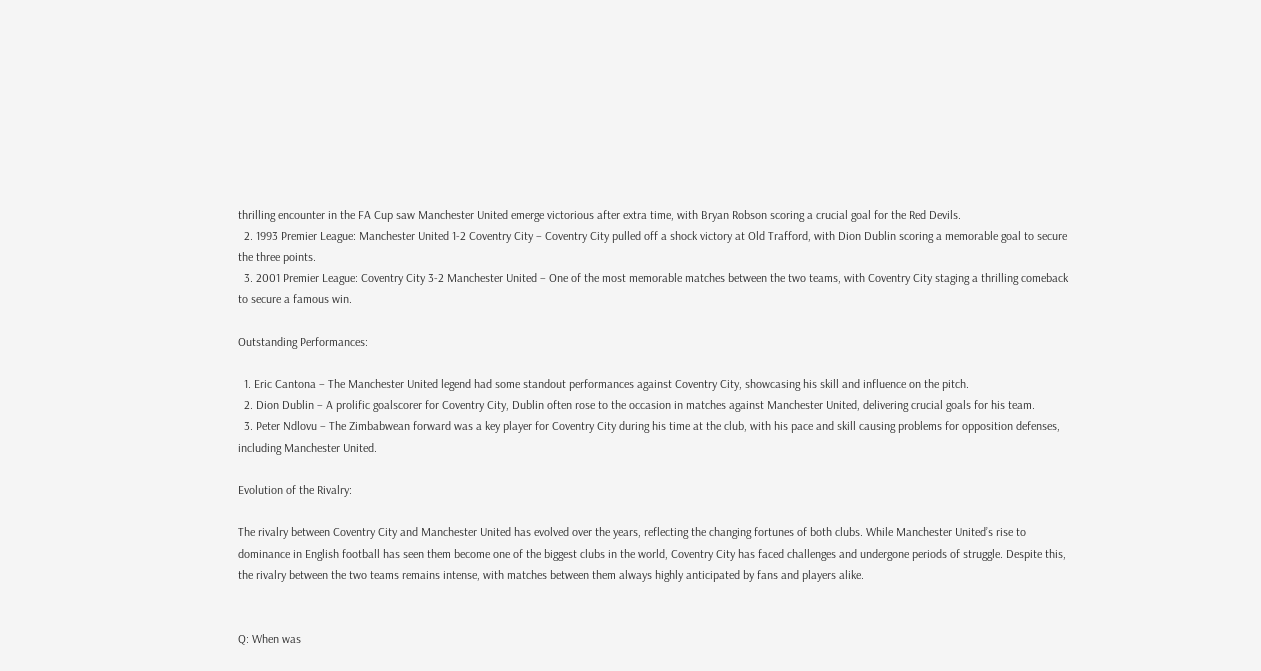thrilling encounter in the FA Cup saw Manchester United emerge victorious after extra time, with Bryan Robson scoring a crucial goal for the Red Devils.
  2. 1993 Premier League: Manchester United 1-2 Coventry City – Coventry City pulled off a shock victory at Old Trafford, with Dion Dublin scoring a memorable goal to secure the three points.
  3. 2001 Premier League: Coventry City 3-2 Manchester United – One of the most memorable matches between the two teams, with Coventry City staging a thrilling comeback to secure a famous win.

Outstanding Performances:

  1. Eric Cantona – The Manchester United legend had some standout performances against Coventry City, showcasing his skill and influence on the pitch.
  2. Dion Dublin – A prolific goalscorer for Coventry City, Dublin often rose to the occasion in matches against Manchester United, delivering crucial goals for his team.
  3. Peter Ndlovu – The Zimbabwean forward was a key player for Coventry City during his time at the club, with his pace and skill causing problems for opposition defenses, including Manchester United.

Evolution of the Rivalry:

The rivalry between Coventry City and Manchester United has evolved over the years, reflecting the changing fortunes of both clubs. While Manchester United’s rise to dominance in English football has seen them become one of the biggest clubs in the world, Coventry City has faced challenges and undergone periods of struggle. Despite this, the rivalry between the two teams remains intense, with matches between them always highly anticipated by fans and players alike.


Q: When was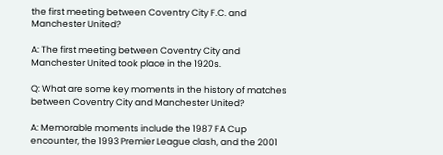the first meeting between Coventry City F.C. and Manchester United?

A: The first meeting between Coventry City and Manchester United took place in the 1920s.

Q: What are some key moments in the history of matches between Coventry City and Manchester United?

A: Memorable moments include the 1987 FA Cup encounter, the 1993 Premier League clash, and the 2001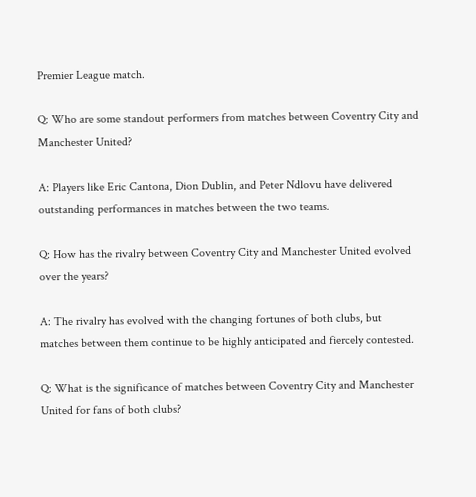Premier League match.

Q: Who are some standout performers from matches between Coventry City and Manchester United?

A: Players like Eric Cantona, Dion Dublin, and Peter Ndlovu have delivered outstanding performances in matches between the two teams.

Q: How has the rivalry between Coventry City and Manchester United evolved over the years?

A: The rivalry has evolved with the changing fortunes of both clubs, but matches between them continue to be highly anticipated and fiercely contested.

Q: What is the significance of matches between Coventry City and Manchester United for fans of both clubs?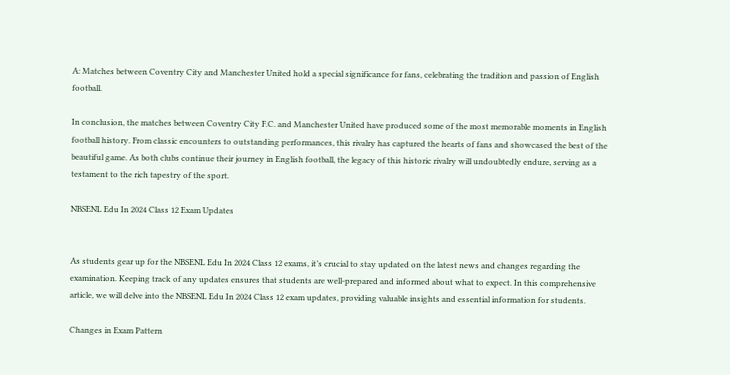A: Matches between Coventry City and Manchester United hold a special significance for fans, celebrating the tradition and passion of English football.

In conclusion, the matches between Coventry City F.C. and Manchester United have produced some of the most memorable moments in English football history. From classic encounters to outstanding performances, this rivalry has captured the hearts of fans and showcased the best of the beautiful game. As both clubs continue their journey in English football, the legacy of this historic rivalry will undoubtedly endure, serving as a testament to the rich tapestry of the sport.

NBSENL Edu In 2024 Class 12 Exam Updates


As students gear up for the NBSENL Edu In 2024 Class 12 exams, it’s crucial to stay updated on the latest news and changes regarding the examination. Keeping track of any updates ensures that students are well-prepared and informed about what to expect. In this comprehensive article, we will delve into the NBSENL Edu In 2024 Class 12 exam updates, providing valuable insights and essential information for students.

Changes in Exam Pattern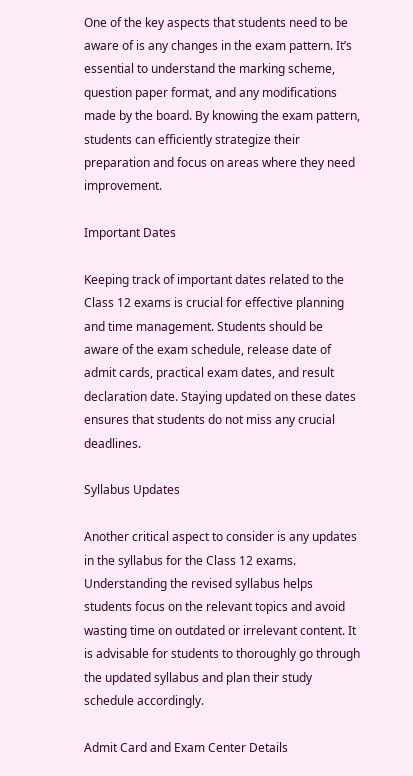One of the key aspects that students need to be aware of is any changes in the exam pattern. It’s essential to understand the marking scheme, question paper format, and any modifications made by the board. By knowing the exam pattern, students can efficiently strategize their preparation and focus on areas where they need improvement.

Important Dates

Keeping track of important dates related to the Class 12 exams is crucial for effective planning and time management. Students should be aware of the exam schedule, release date of admit cards, practical exam dates, and result declaration date. Staying updated on these dates ensures that students do not miss any crucial deadlines.

Syllabus Updates

Another critical aspect to consider is any updates in the syllabus for the Class 12 exams. Understanding the revised syllabus helps students focus on the relevant topics and avoid wasting time on outdated or irrelevant content. It is advisable for students to thoroughly go through the updated syllabus and plan their study schedule accordingly.

Admit Card and Exam Center Details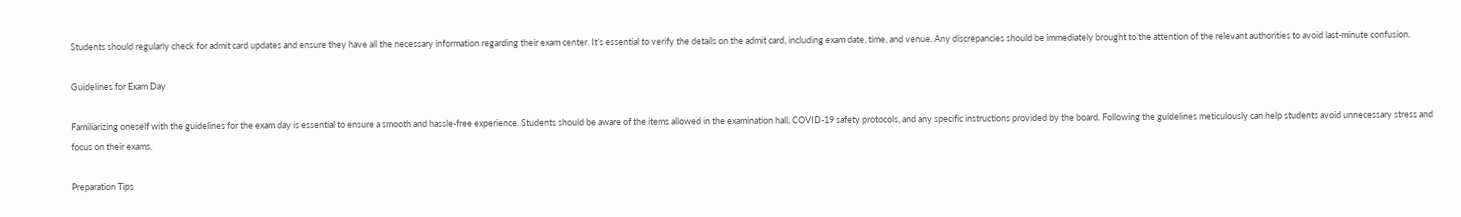Students should regularly check for admit card updates and ensure they have all the necessary information regarding their exam center. It’s essential to verify the details on the admit card, including exam date, time, and venue. Any discrepancies should be immediately brought to the attention of the relevant authorities to avoid last-minute confusion.

Guidelines for Exam Day

Familiarizing oneself with the guidelines for the exam day is essential to ensure a smooth and hassle-free experience. Students should be aware of the items allowed in the examination hall, COVID-19 safety protocols, and any specific instructions provided by the board. Following the guidelines meticulously can help students avoid unnecessary stress and focus on their exams.

Preparation Tips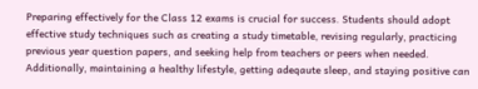Preparing effectively for the Class 12 exams is crucial for success. Students should adopt effective study techniques such as creating a study timetable, revising regularly, practicing previous year question papers, and seeking help from teachers or peers when needed. Additionally, maintaining a healthy lifestyle, getting adeqaute sleep, and staying positive can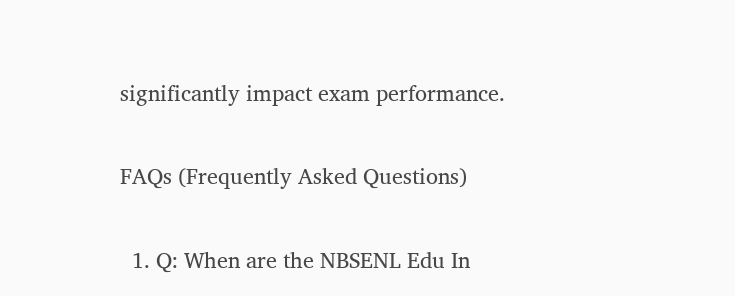significantly impact exam performance.

FAQs (Frequently Asked Questions)

  1. Q: When are the NBSENL Edu In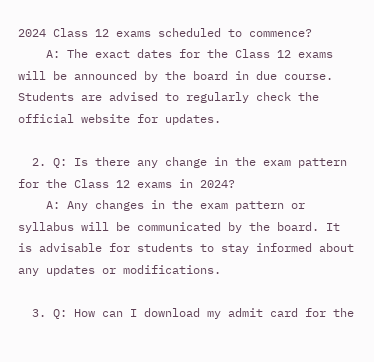2024 Class 12 exams scheduled to commence?
    A: The exact dates for the Class 12 exams will be announced by the board in due course. Students are advised to regularly check the official website for updates.

  2. Q: Is there any change in the exam pattern for the Class 12 exams in 2024?
    A: Any changes in the exam pattern or syllabus will be communicated by the board. It is advisable for students to stay informed about any updates or modifications.

  3. Q: How can I download my admit card for the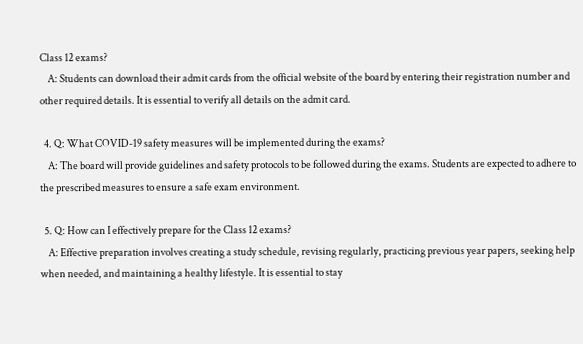Class 12 exams?
    A: Students can download their admit cards from the official website of the board by entering their registration number and other required details. It is essential to verify all details on the admit card.

  4. Q: What COVID-19 safety measures will be implemented during the exams?
    A: The board will provide guidelines and safety protocols to be followed during the exams. Students are expected to adhere to the prescribed measures to ensure a safe exam environment.

  5. Q: How can I effectively prepare for the Class 12 exams?
    A: Effective preparation involves creating a study schedule, revising regularly, practicing previous year papers, seeking help when needed, and maintaining a healthy lifestyle. It is essential to stay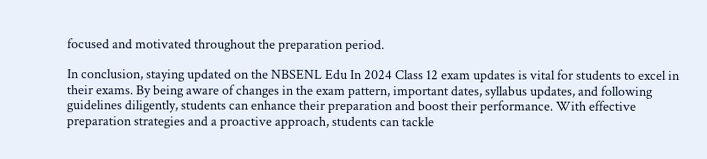focused and motivated throughout the preparation period.

In conclusion, staying updated on the NBSENL Edu In 2024 Class 12 exam updates is vital for students to excel in their exams. By being aware of changes in the exam pattern, important dates, syllabus updates, and following guidelines diligently, students can enhance their preparation and boost their performance. With effective preparation strategies and a proactive approach, students can tackle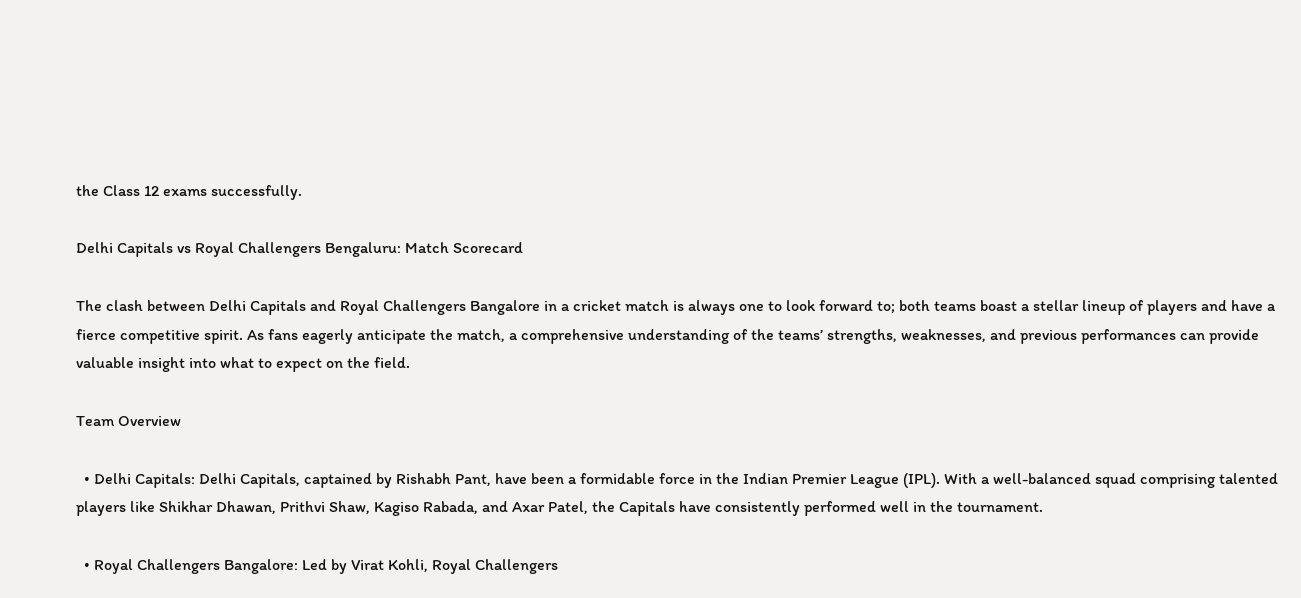the Class 12 exams successfully.

Delhi Capitals vs Royal Challengers Bengaluru: Match Scorecard

The clash between Delhi Capitals and Royal Challengers Bangalore in a cricket match is always one to look forward to; both teams boast a stellar lineup of players and have a fierce competitive spirit. As fans eagerly anticipate the match, a comprehensive understanding of the teams’ strengths, weaknesses, and previous performances can provide valuable insight into what to expect on the field.

Team Overview

  • Delhi Capitals: Delhi Capitals, captained by Rishabh Pant, have been a formidable force in the Indian Premier League (IPL). With a well-balanced squad comprising talented players like Shikhar Dhawan, Prithvi Shaw, Kagiso Rabada, and Axar Patel, the Capitals have consistently performed well in the tournament.

  • Royal Challengers Bangalore: Led by Virat Kohli, Royal Challengers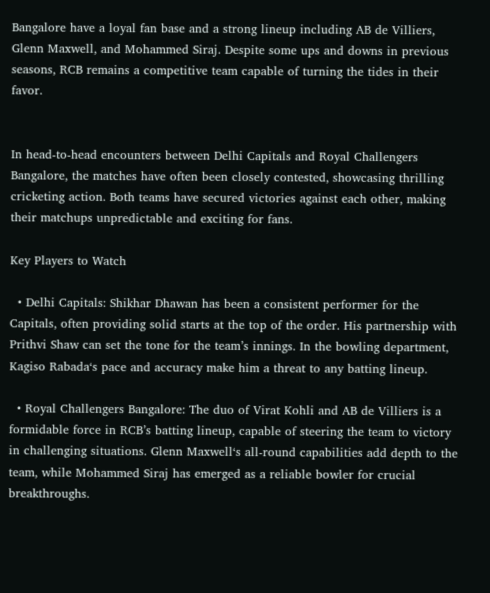Bangalore have a loyal fan base and a strong lineup including AB de Villiers, Glenn Maxwell, and Mohammed Siraj. Despite some ups and downs in previous seasons, RCB remains a competitive team capable of turning the tides in their favor.


In head-to-head encounters between Delhi Capitals and Royal Challengers Bangalore, the matches have often been closely contested, showcasing thrilling cricketing action. Both teams have secured victories against each other, making their matchups unpredictable and exciting for fans.

Key Players to Watch

  • Delhi Capitals: Shikhar Dhawan has been a consistent performer for the Capitals, often providing solid starts at the top of the order. His partnership with Prithvi Shaw can set the tone for the team’s innings. In the bowling department, Kagiso Rabada‘s pace and accuracy make him a threat to any batting lineup.

  • Royal Challengers Bangalore: The duo of Virat Kohli and AB de Villiers is a formidable force in RCB’s batting lineup, capable of steering the team to victory in challenging situations. Glenn Maxwell‘s all-round capabilities add depth to the team, while Mohammed Siraj has emerged as a reliable bowler for crucial breakthroughs.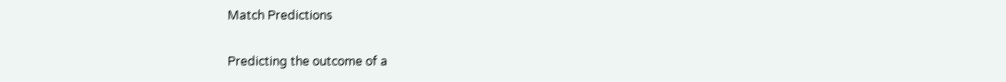Match Predictions

Predicting the outcome of a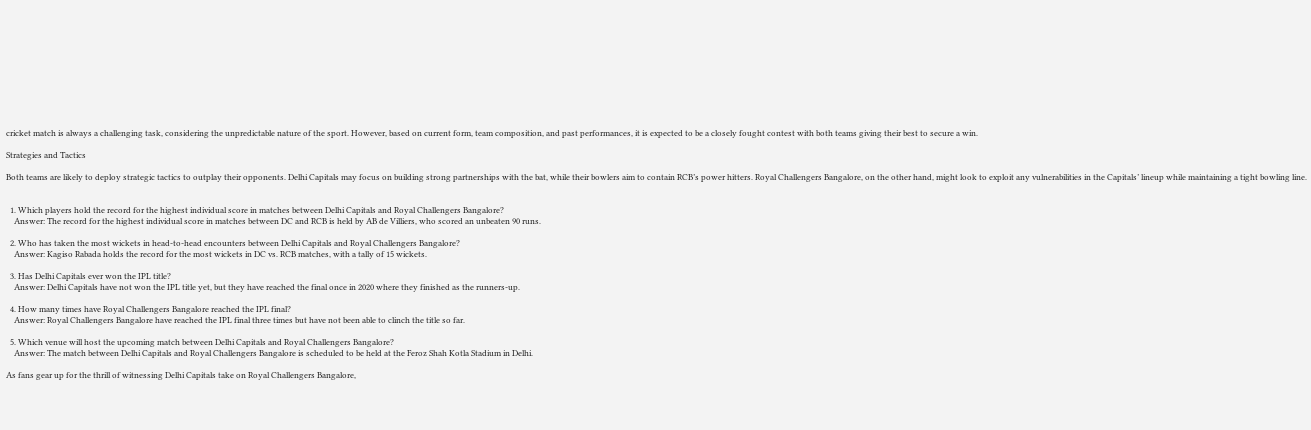cricket match is always a challenging task, considering the unpredictable nature of the sport. However, based on current form, team composition, and past performances, it is expected to be a closely fought contest with both teams giving their best to secure a win.

Strategies and Tactics

Both teams are likely to deploy strategic tactics to outplay their opponents. Delhi Capitals may focus on building strong partnerships with the bat, while their bowlers aim to contain RCB’s power hitters. Royal Challengers Bangalore, on the other hand, might look to exploit any vulnerabilities in the Capitals’ lineup while maintaining a tight bowling line.


  1. Which players hold the record for the highest individual score in matches between Delhi Capitals and Royal Challengers Bangalore?
    Answer: The record for the highest individual score in matches between DC and RCB is held by AB de Villiers, who scored an unbeaten 90 runs.

  2. Who has taken the most wickets in head-to-head encounters between Delhi Capitals and Royal Challengers Bangalore?
    Answer: Kagiso Rabada holds the record for the most wickets in DC vs. RCB matches, with a tally of 15 wickets.

  3. Has Delhi Capitals ever won the IPL title?
    Answer: Delhi Capitals have not won the IPL title yet, but they have reached the final once in 2020 where they finished as the runners-up.

  4. How many times have Royal Challengers Bangalore reached the IPL final?
    Answer: Royal Challengers Bangalore have reached the IPL final three times but have not been able to clinch the title so far.

  5. Which venue will host the upcoming match between Delhi Capitals and Royal Challengers Bangalore?
    Answer: The match between Delhi Capitals and Royal Challengers Bangalore is scheduled to be held at the Feroz Shah Kotla Stadium in Delhi.

As fans gear up for the thrill of witnessing Delhi Capitals take on Royal Challengers Bangalore,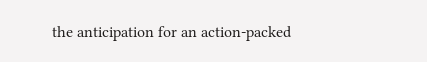the anticipation for an action-packed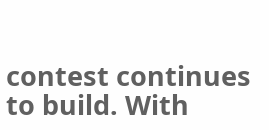contest continues to build. With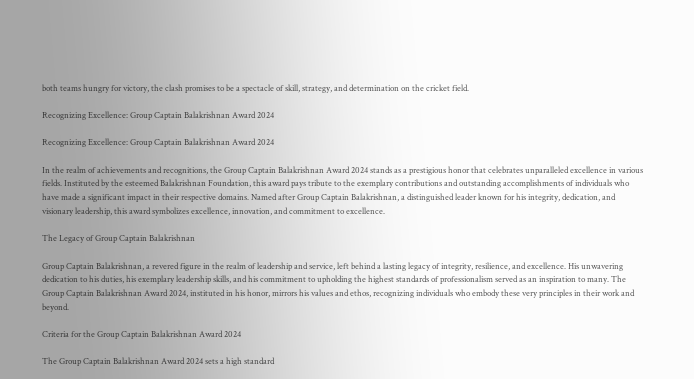both teams hungry for victory, the clash promises to be a spectacle of skill, strategy, and determination on the cricket field.

Recognizing Excellence: Group Captain Balakrishnan Award 2024

Recognizing Excellence: Group Captain Balakrishnan Award 2024

In the realm of achievements and recognitions, the Group Captain Balakrishnan Award 2024 stands as a prestigious honor that celebrates unparalleled excellence in various fields. Instituted by the esteemed Balakrishnan Foundation, this award pays tribute to the exemplary contributions and outstanding accomplishments of individuals who have made a significant impact in their respective domains. Named after Group Captain Balakrishnan, a distinguished leader known for his integrity, dedication, and visionary leadership, this award symbolizes excellence, innovation, and commitment to excellence.

The Legacy of Group Captain Balakrishnan

Group Captain Balakrishnan, a revered figure in the realm of leadership and service, left behind a lasting legacy of integrity, resilience, and excellence. His unwavering dedication to his duties, his exemplary leadership skills, and his commitment to upholding the highest standards of professionalism served as an inspiration to many. The Group Captain Balakrishnan Award 2024, instituted in his honor, mirrors his values and ethos, recognizing individuals who embody these very principles in their work and beyond.

Criteria for the Group Captain Balakrishnan Award 2024

The Group Captain Balakrishnan Award 2024 sets a high standard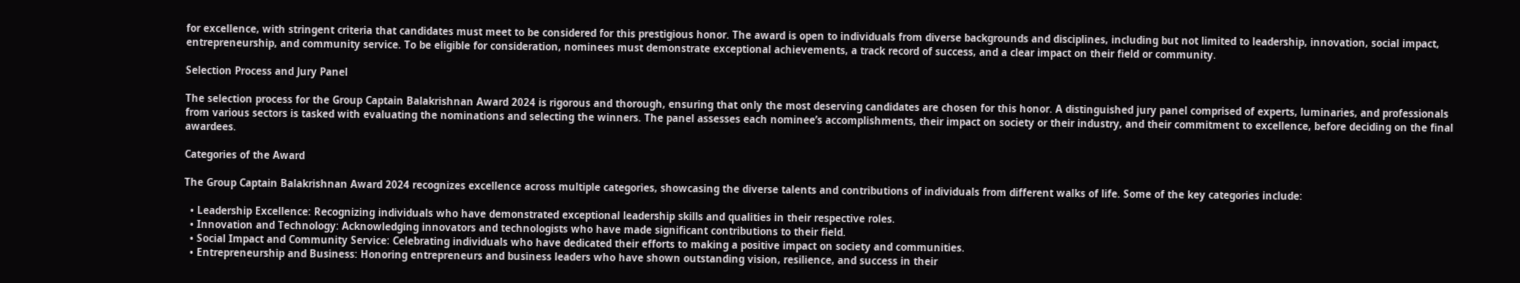for excellence, with stringent criteria that candidates must meet to be considered for this prestigious honor. The award is open to individuals from diverse backgrounds and disciplines, including but not limited to leadership, innovation, social impact, entrepreneurship, and community service. To be eligible for consideration, nominees must demonstrate exceptional achievements, a track record of success, and a clear impact on their field or community.

Selection Process and Jury Panel

The selection process for the Group Captain Balakrishnan Award 2024 is rigorous and thorough, ensuring that only the most deserving candidates are chosen for this honor. A distinguished jury panel comprised of experts, luminaries, and professionals from various sectors is tasked with evaluating the nominations and selecting the winners. The panel assesses each nominee’s accomplishments, their impact on society or their industry, and their commitment to excellence, before deciding on the final awardees.

Categories of the Award

The Group Captain Balakrishnan Award 2024 recognizes excellence across multiple categories, showcasing the diverse talents and contributions of individuals from different walks of life. Some of the key categories include:

  • Leadership Excellence: Recognizing individuals who have demonstrated exceptional leadership skills and qualities in their respective roles.
  • Innovation and Technology: Acknowledging innovators and technologists who have made significant contributions to their field.
  • Social Impact and Community Service: Celebrating individuals who have dedicated their efforts to making a positive impact on society and communities.
  • Entrepreneurship and Business: Honoring entrepreneurs and business leaders who have shown outstanding vision, resilience, and success in their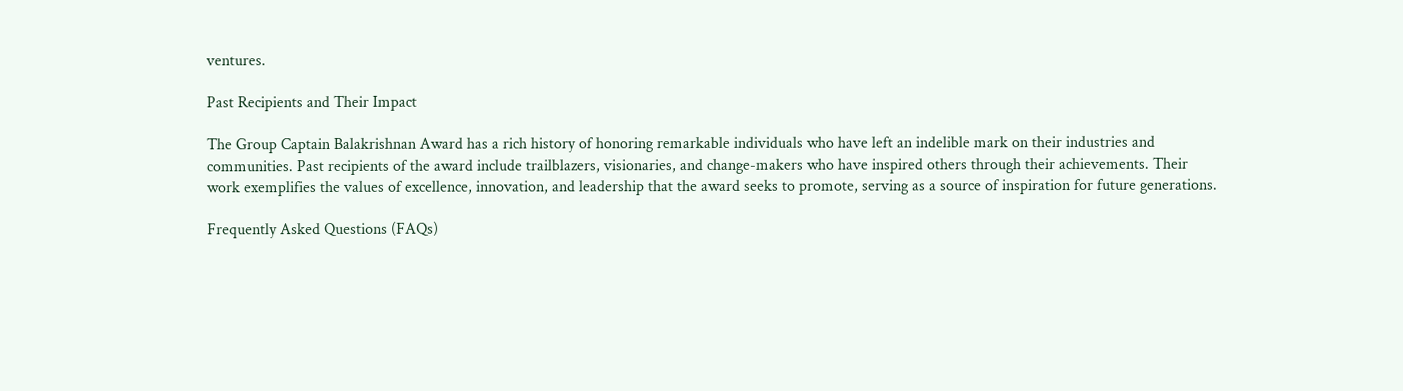ventures.

Past Recipients and Their Impact

The Group Captain Balakrishnan Award has a rich history of honoring remarkable individuals who have left an indelible mark on their industries and communities. Past recipients of the award include trailblazers, visionaries, and change-makers who have inspired others through their achievements. Their work exemplifies the values of excellence, innovation, and leadership that the award seeks to promote, serving as a source of inspiration for future generations.

Frequently Asked Questions (FAQs)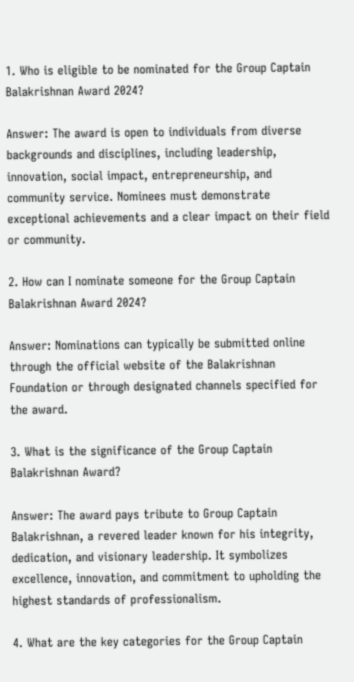1. Who is eligible to be nominated for the Group Captain Balakrishnan Award 2024?

Answer: The award is open to individuals from diverse backgrounds and disciplines, including leadership, innovation, social impact, entrepreneurship, and community service. Nominees must demonstrate exceptional achievements and a clear impact on their field or community.

2. How can I nominate someone for the Group Captain Balakrishnan Award 2024?

Answer: Nominations can typically be submitted online through the official website of the Balakrishnan Foundation or through designated channels specified for the award.

3. What is the significance of the Group Captain Balakrishnan Award?

Answer: The award pays tribute to Group Captain Balakrishnan, a revered leader known for his integrity, dedication, and visionary leadership. It symbolizes excellence, innovation, and commitment to upholding the highest standards of professionalism.

4. What are the key categories for the Group Captain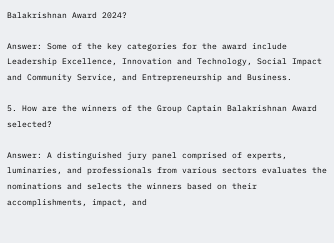Balakrishnan Award 2024?

Answer: Some of the key categories for the award include Leadership Excellence, Innovation and Technology, Social Impact and Community Service, and Entrepreneurship and Business.

5. How are the winners of the Group Captain Balakrishnan Award selected?

Answer: A distinguished jury panel comprised of experts, luminaries, and professionals from various sectors evaluates the nominations and selects the winners based on their accomplishments, impact, and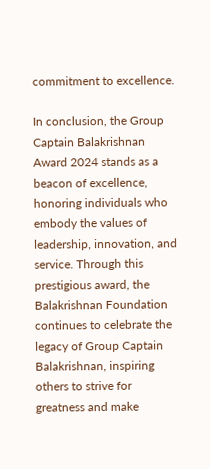commitment to excellence.

In conclusion, the Group Captain Balakrishnan Award 2024 stands as a beacon of excellence, honoring individuals who embody the values of leadership, innovation, and service. Through this prestigious award, the Balakrishnan Foundation continues to celebrate the legacy of Group Captain Balakrishnan, inspiring others to strive for greatness and make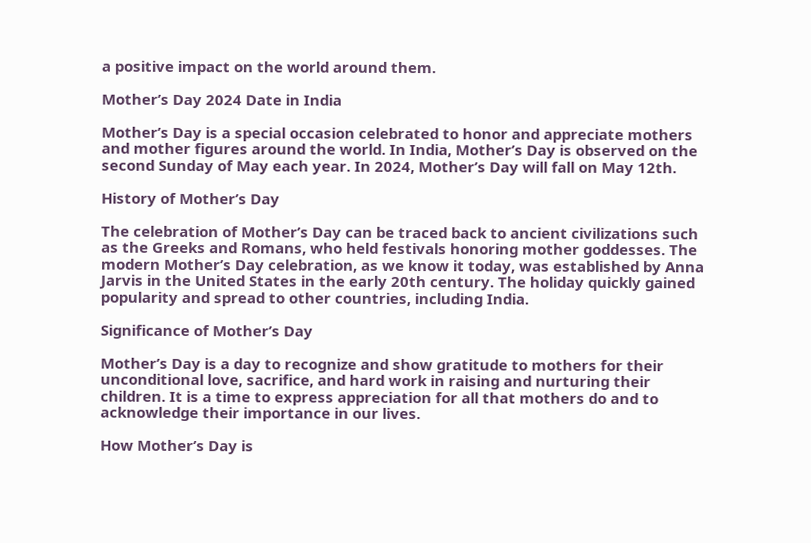a positive impact on the world around them.

Mother’s Day 2024 Date in India

Mother’s Day is a special occasion celebrated to honor and appreciate mothers and mother figures around the world. In India, Mother’s Day is observed on the second Sunday of May each year. In 2024, Mother’s Day will fall on May 12th.

History of Mother’s Day

The celebration of Mother’s Day can be traced back to ancient civilizations such as the Greeks and Romans, who held festivals honoring mother goddesses. The modern Mother’s Day celebration, as we know it today, was established by Anna Jarvis in the United States in the early 20th century. The holiday quickly gained popularity and spread to other countries, including India.

Significance of Mother’s Day

Mother’s Day is a day to recognize and show gratitude to mothers for their unconditional love, sacrifice, and hard work in raising and nurturing their children. It is a time to express appreciation for all that mothers do and to acknowledge their importance in our lives.

How Mother’s Day is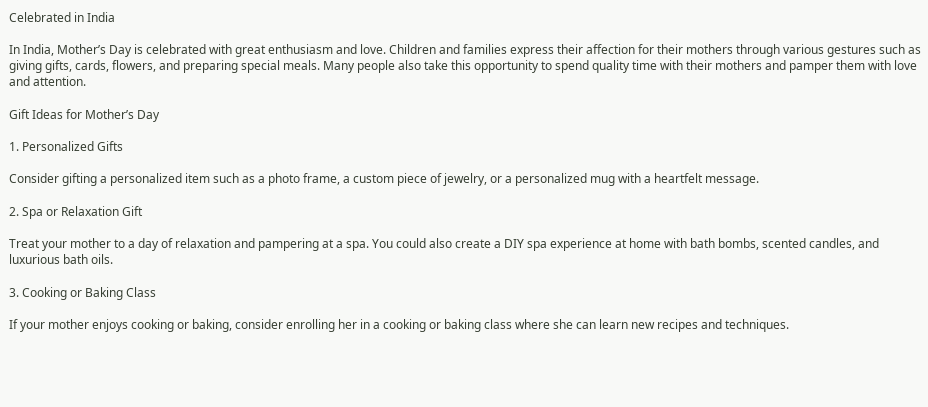Celebrated in India

In India, Mother’s Day is celebrated with great enthusiasm and love. Children and families express their affection for their mothers through various gestures such as giving gifts, cards, flowers, and preparing special meals. Many people also take this opportunity to spend quality time with their mothers and pamper them with love and attention.

Gift Ideas for Mother’s Day

1. Personalized Gifts

Consider gifting a personalized item such as a photo frame, a custom piece of jewelry, or a personalized mug with a heartfelt message.

2. Spa or Relaxation Gift

Treat your mother to a day of relaxation and pampering at a spa. You could also create a DIY spa experience at home with bath bombs, scented candles, and luxurious bath oils.

3. Cooking or Baking Class

If your mother enjoys cooking or baking, consider enrolling her in a cooking or baking class where she can learn new recipes and techniques.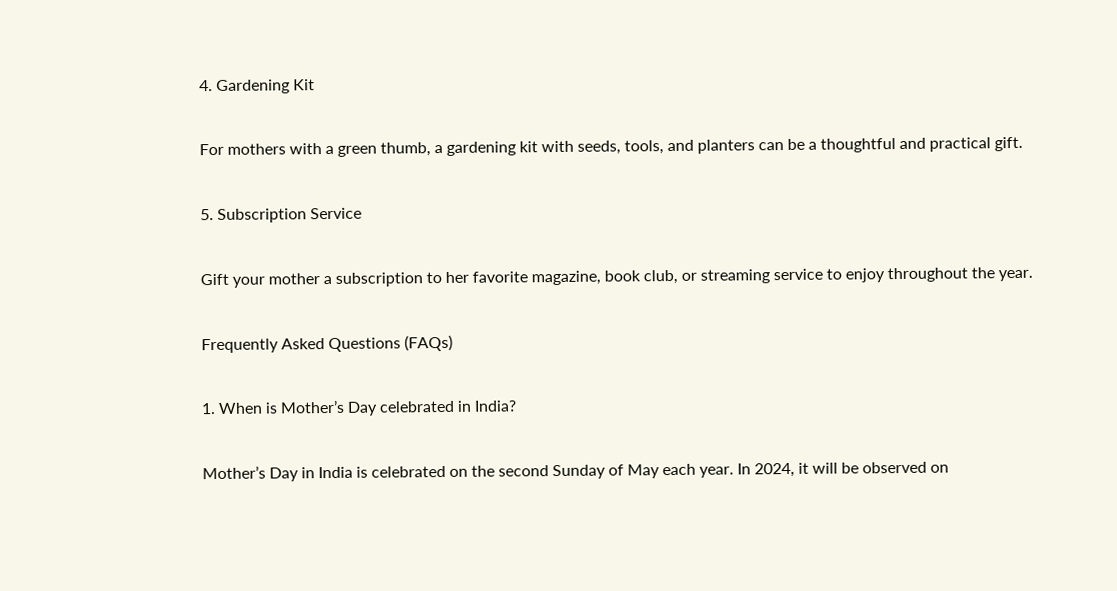4. Gardening Kit

For mothers with a green thumb, a gardening kit with seeds, tools, and planters can be a thoughtful and practical gift.

5. Subscription Service

Gift your mother a subscription to her favorite magazine, book club, or streaming service to enjoy throughout the year.

Frequently Asked Questions (FAQs)

1. When is Mother’s Day celebrated in India?

Mother’s Day in India is celebrated on the second Sunday of May each year. In 2024, it will be observed on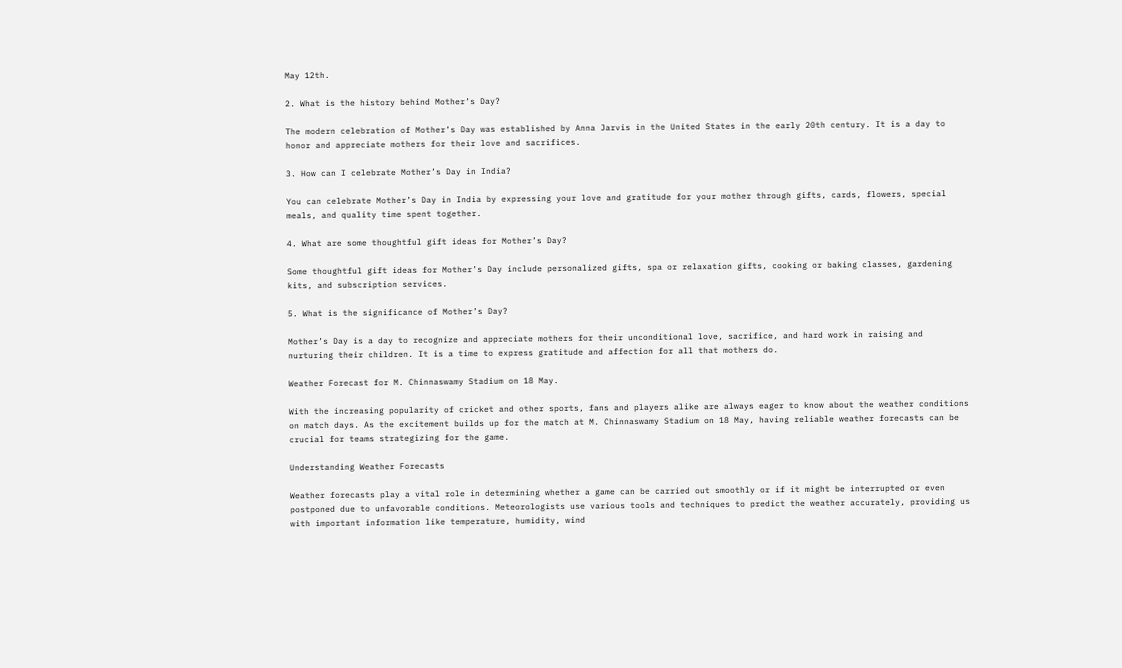May 12th.

2. What is the history behind Mother’s Day?

The modern celebration of Mother’s Day was established by Anna Jarvis in the United States in the early 20th century. It is a day to honor and appreciate mothers for their love and sacrifices.

3. How can I celebrate Mother’s Day in India?

You can celebrate Mother’s Day in India by expressing your love and gratitude for your mother through gifts, cards, flowers, special meals, and quality time spent together.

4. What are some thoughtful gift ideas for Mother’s Day?

Some thoughtful gift ideas for Mother’s Day include personalized gifts, spa or relaxation gifts, cooking or baking classes, gardening kits, and subscription services.

5. What is the significance of Mother’s Day?

Mother’s Day is a day to recognize and appreciate mothers for their unconditional love, sacrifice, and hard work in raising and nurturing their children. It is a time to express gratitude and affection for all that mothers do.

Weather Forecast for M. Chinnaswamy Stadium on 18 May.

With the increasing popularity of cricket and other sports, fans and players alike are always eager to know about the weather conditions on match days. As the excitement builds up for the match at M. Chinnaswamy Stadium on 18 May, having reliable weather forecasts can be crucial for teams strategizing for the game.

Understanding Weather Forecasts

Weather forecasts play a vital role in determining whether a game can be carried out smoothly or if it might be interrupted or even postponed due to unfavorable conditions. Meteorologists use various tools and techniques to predict the weather accurately, providing us with important information like temperature, humidity, wind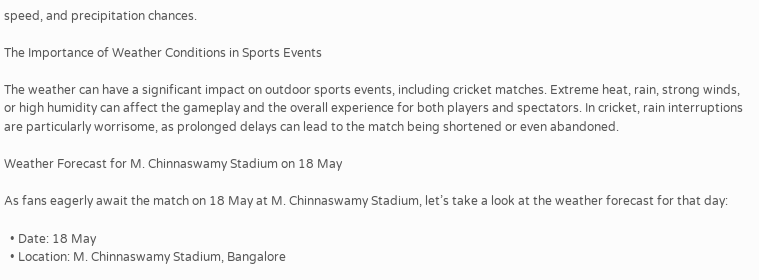speed, and precipitation chances.

The Importance of Weather Conditions in Sports Events

The weather can have a significant impact on outdoor sports events, including cricket matches. Extreme heat, rain, strong winds, or high humidity can affect the gameplay and the overall experience for both players and spectators. In cricket, rain interruptions are particularly worrisome, as prolonged delays can lead to the match being shortened or even abandoned.

Weather Forecast for M. Chinnaswamy Stadium on 18 May

As fans eagerly await the match on 18 May at M. Chinnaswamy Stadium, let’s take a look at the weather forecast for that day:

  • Date: 18 May
  • Location: M. Chinnaswamy Stadium, Bangalore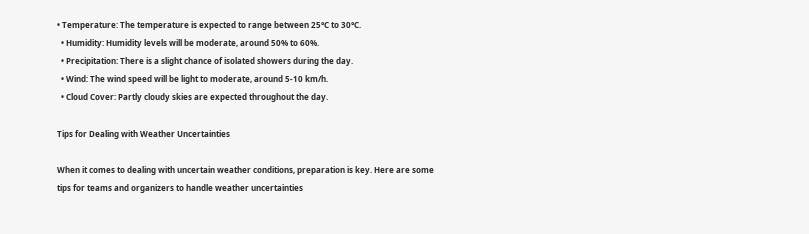• Temperature: The temperature is expected to range between 25°C to 30°C.
  • Humidity: Humidity levels will be moderate, around 50% to 60%.
  • Precipitation: There is a slight chance of isolated showers during the day.
  • Wind: The wind speed will be light to moderate, around 5-10 km/h.
  • Cloud Cover: Partly cloudy skies are expected throughout the day.

Tips for Dealing with Weather Uncertainties

When it comes to dealing with uncertain weather conditions, preparation is key. Here are some tips for teams and organizers to handle weather uncertainties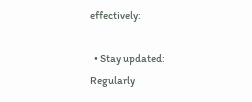effectively:

  • Stay updated: Regularly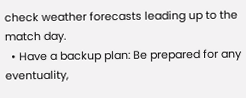check weather forecasts leading up to the match day.
  • Have a backup plan: Be prepared for any eventuality,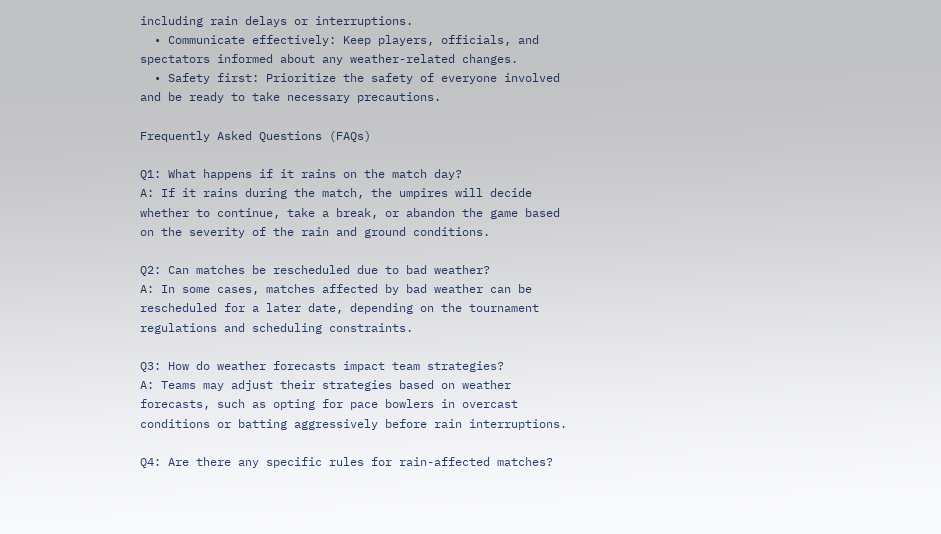including rain delays or interruptions.
  • Communicate effectively: Keep players, officials, and spectators informed about any weather-related changes.
  • Safety first: Prioritize the safety of everyone involved and be ready to take necessary precautions.

Frequently Asked Questions (FAQs)

Q1: What happens if it rains on the match day?
A: If it rains during the match, the umpires will decide whether to continue, take a break, or abandon the game based on the severity of the rain and ground conditions.

Q2: Can matches be rescheduled due to bad weather?
A: In some cases, matches affected by bad weather can be rescheduled for a later date, depending on the tournament regulations and scheduling constraints.

Q3: How do weather forecasts impact team strategies?
A: Teams may adjust their strategies based on weather forecasts, such as opting for pace bowlers in overcast conditions or batting aggressively before rain interruptions.

Q4: Are there any specific rules for rain-affected matches?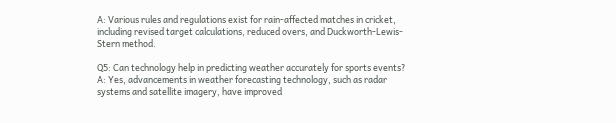A: Various rules and regulations exist for rain-affected matches in cricket, including revised target calculations, reduced overs, and Duckworth-Lewis-Stern method.

Q5: Can technology help in predicting weather accurately for sports events?
A: Yes, advancements in weather forecasting technology, such as radar systems and satellite imagery, have improved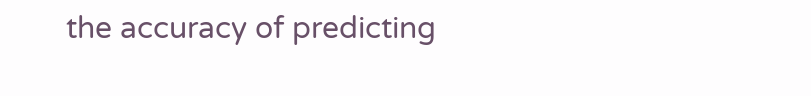the accuracy of predicting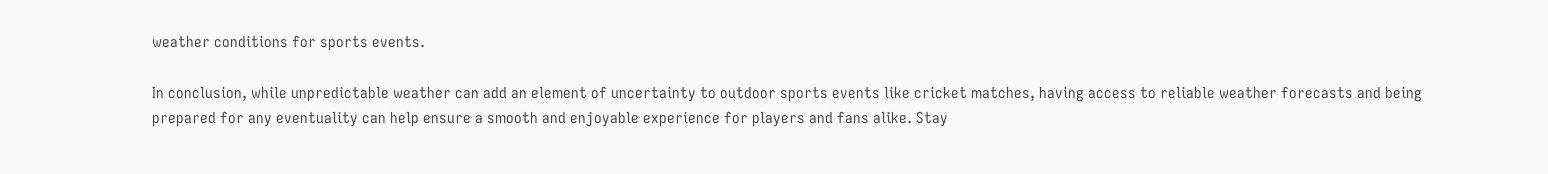weather conditions for sports events.

In conclusion, while unpredictable weather can add an element of uncertainty to outdoor sports events like cricket matches, having access to reliable weather forecasts and being prepared for any eventuality can help ensure a smooth and enjoyable experience for players and fans alike. Stay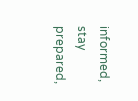informed, stay prepared,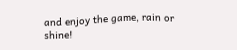and enjoy the game, rain or shine!